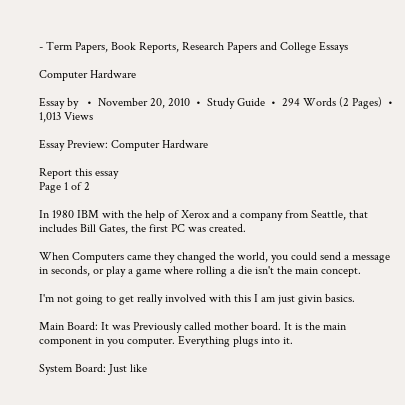- Term Papers, Book Reports, Research Papers and College Essays

Computer Hardware

Essay by   •  November 20, 2010  •  Study Guide  •  294 Words (2 Pages)  •  1,013 Views

Essay Preview: Computer Hardware

Report this essay
Page 1 of 2

In 1980 IBM with the help of Xerox and a company from Seattle, that includes Bill Gates, the first PC was created.

When Computers came they changed the world, you could send a message in seconds, or play a game where rolling a die isn't the main concept.

I'm not going to get really involved with this I am just givin basics.

Main Board: It was Previously called mother board. It is the main component in you computer. Everything plugs into it.

System Board: Just like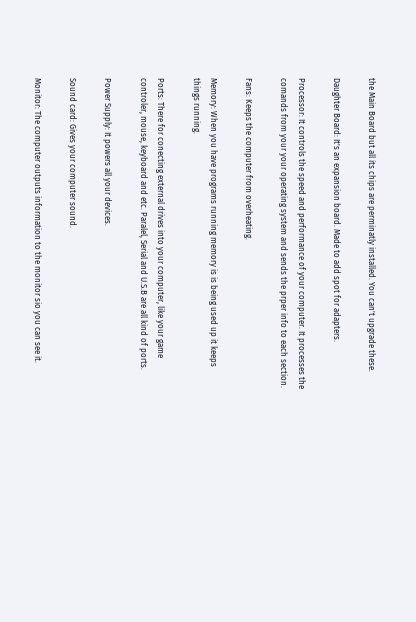the Main Board but all its chips are perminatly installed. You can't upgrade these.

Daughter Board: It's an expansion board. Made to add spot for adapters.

Processor: It controls the speed and performance of your computer. It processes the comands from your your operating system and sends the prper info to each section.

Fans: Keeps the computer from overheating.

Memory: When you have programs running memory is is being used up it keeps things running.

Ports: There for conecting external drives into your computer, like your game controler, mouse, keyboard and etc. Paralel, Serial and U.S.B are all kind of ports.

Power Supply: It powers all your devices.

Sound card: Gives your computer sound.

Monitor: The computer outputs information to the monitor sio you can see it.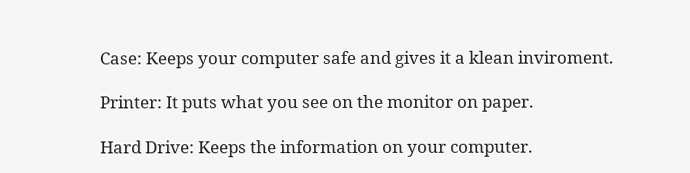Case: Keeps your computer safe and gives it a klean inviroment.

Printer: It puts what you see on the monitor on paper.

Hard Drive: Keeps the information on your computer.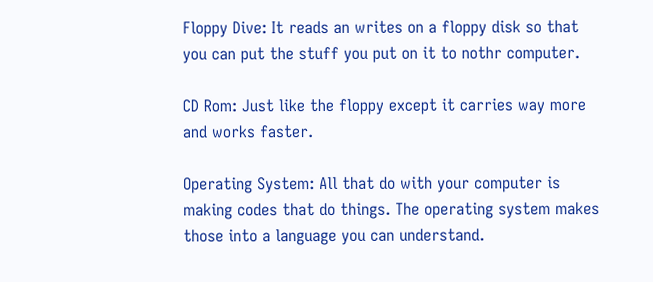Floppy Dive: It reads an writes on a floppy disk so that you can put the stuff you put on it to nothr computer.

CD Rom: Just like the floppy except it carries way more and works faster.

Operating System: All that do with your computer is making codes that do things. The operating system makes those into a language you can understand.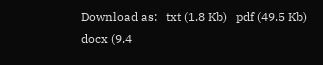Download as:   txt (1.8 Kb)   pdf (49.5 Kb)   docx (9.4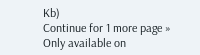Kb)
Continue for 1 more page »
Only available on